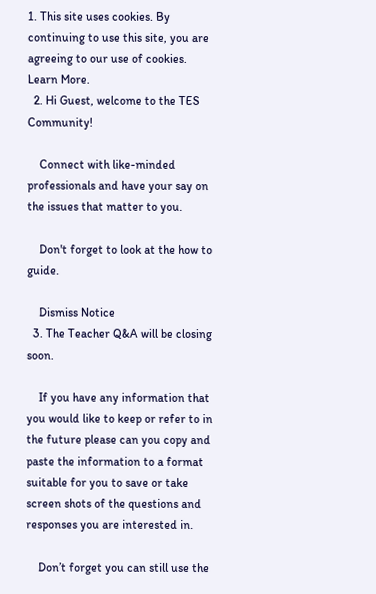1. This site uses cookies. By continuing to use this site, you are agreeing to our use of cookies. Learn More.
  2. Hi Guest, welcome to the TES Community!

    Connect with like-minded professionals and have your say on the issues that matter to you.

    Don't forget to look at the how to guide.

    Dismiss Notice
  3. The Teacher Q&A will be closing soon.

    If you have any information that you would like to keep or refer to in the future please can you copy and paste the information to a format suitable for you to save or take screen shots of the questions and responses you are interested in.

    Don’t forget you can still use the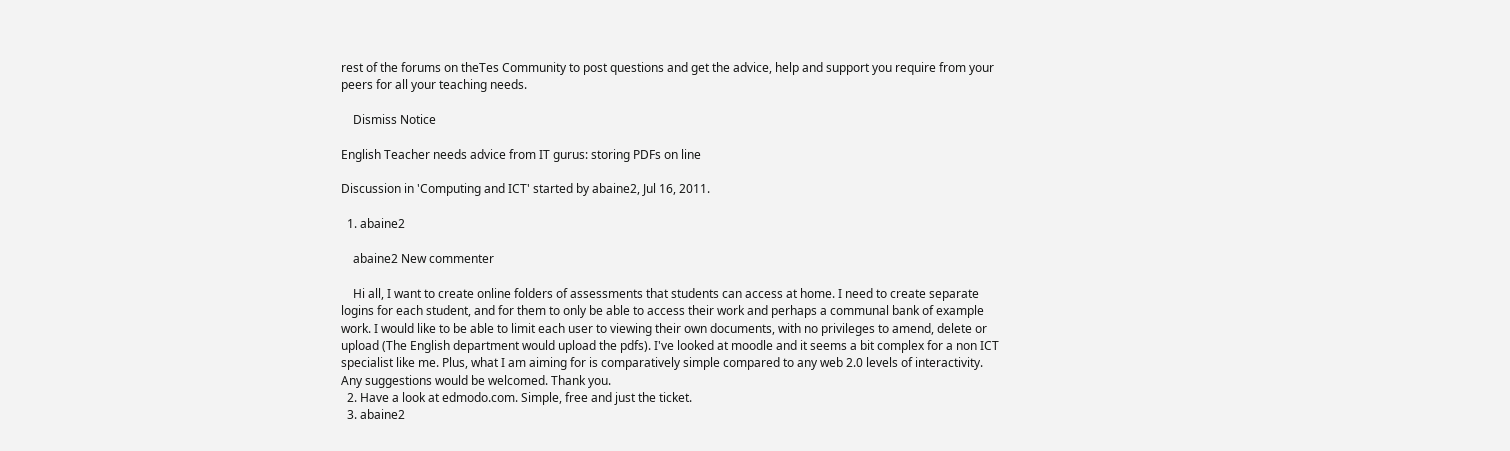rest of the forums on theTes Community to post questions and get the advice, help and support you require from your peers for all your teaching needs.

    Dismiss Notice

English Teacher needs advice from IT gurus: storing PDFs on line

Discussion in 'Computing and ICT' started by abaine2, Jul 16, 2011.

  1. abaine2

    abaine2 New commenter

    Hi all, I want to create online folders of assessments that students can access at home. I need to create separate logins for each student, and for them to only be able to access their work and perhaps a communal bank of example work. I would like to be able to limit each user to viewing their own documents, with no privileges to amend, delete or upload (The English department would upload the pdfs). I've looked at moodle and it seems a bit complex for a non ICT specialist like me. Plus, what I am aiming for is comparatively simple compared to any web 2.0 levels of interactivity. Any suggestions would be welcomed. Thank you.
  2. Have a look at edmodo.com. Simple, free and just the ticket.
  3. abaine2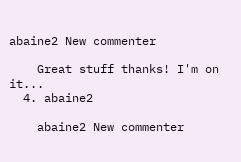abaine2 New commenter

    Great stuff thanks! I'm on it...
  4. abaine2

    abaine2 New commenter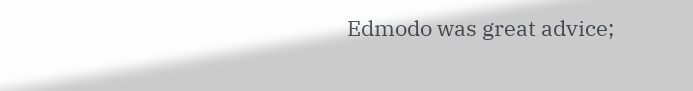Edmodo was great advice;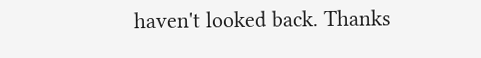haven't looked back. Thanks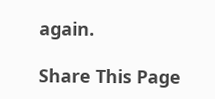again.

Share This Page